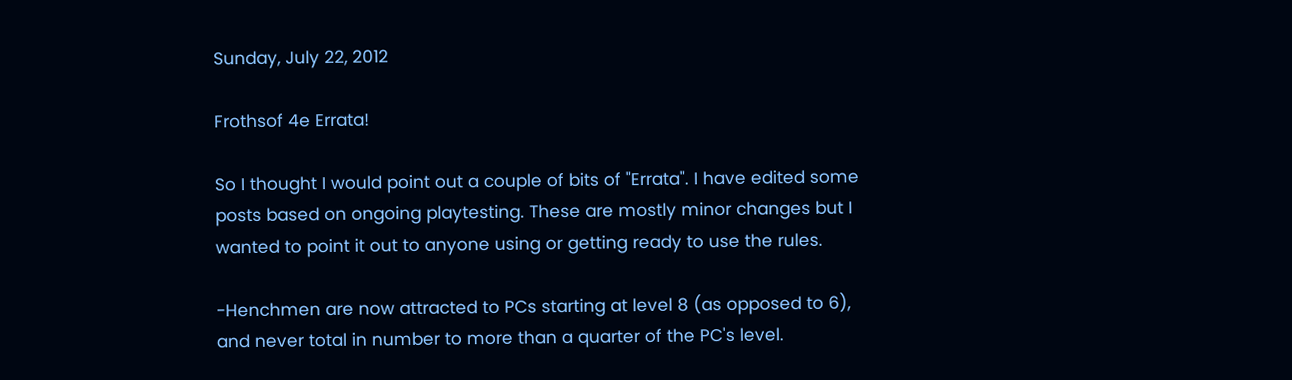Sunday, July 22, 2012

Frothsof 4e Errata!

So I thought I would point out a couple of bits of "Errata". I have edited some posts based on ongoing playtesting. These are mostly minor changes but I wanted to point it out to anyone using or getting ready to use the rules.

-Henchmen are now attracted to PCs starting at level 8 (as opposed to 6), and never total in number to more than a quarter of the PC's level.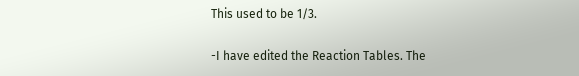This used to be 1/3.

-I have edited the Reaction Tables. The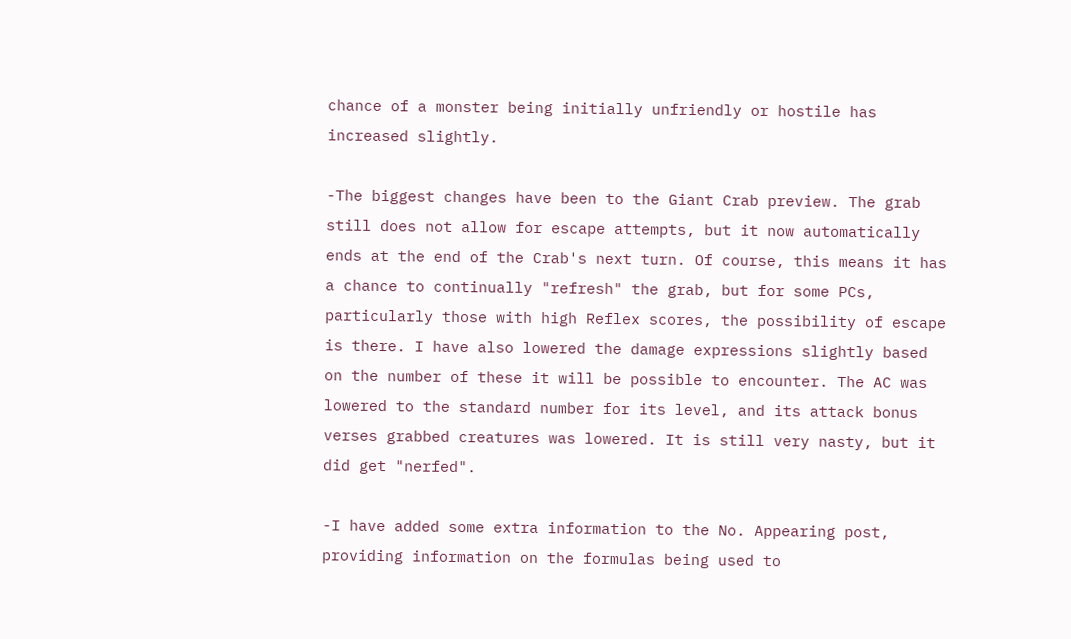chance of a monster being initially unfriendly or hostile has increased slightly.

-The biggest changes have been to the Giant Crab preview. The grab still does not allow for escape attempts, but it now automatically ends at the end of the Crab's next turn. Of course, this means it has a chance to continually "refresh" the grab, but for some PCs, particularly those with high Reflex scores, the possibility of escape is there. I have also lowered the damage expressions slightly based on the number of these it will be possible to encounter. The AC was lowered to the standard number for its level, and its attack bonus verses grabbed creatures was lowered. It is still very nasty, but it did get "nerfed".

-I have added some extra information to the No. Appearing post, providing information on the formulas being used to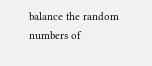balance the random numbers of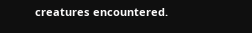creatures encountered.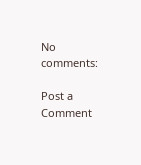No comments:

Post a Comment